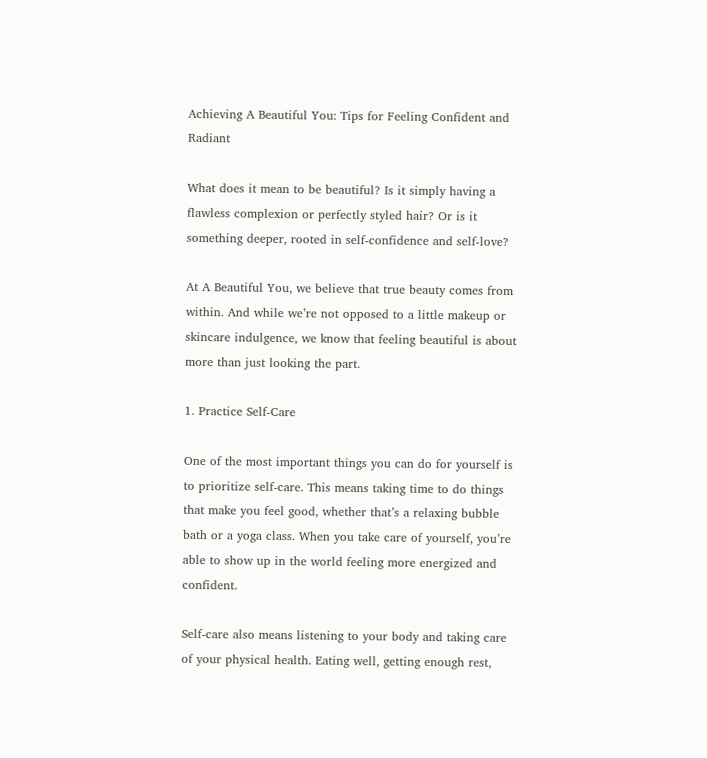Achieving A Beautiful You: Tips for Feeling Confident and Radiant

What does it mean to be beautiful? Is it simply having a flawless complexion or perfectly styled hair? Or is it something deeper, rooted in self-confidence and self-love?

At A Beautiful You, we believe that true beauty comes from within. And while we’re not opposed to a little makeup or skincare indulgence, we know that feeling beautiful is about more than just looking the part.

1. Practice Self-Care

One of the most important things you can do for yourself is to prioritize self-care. This means taking time to do things that make you feel good, whether that’s a relaxing bubble bath or a yoga class. When you take care of yourself, you’re able to show up in the world feeling more energized and confident.

Self-care also means listening to your body and taking care of your physical health. Eating well, getting enough rest,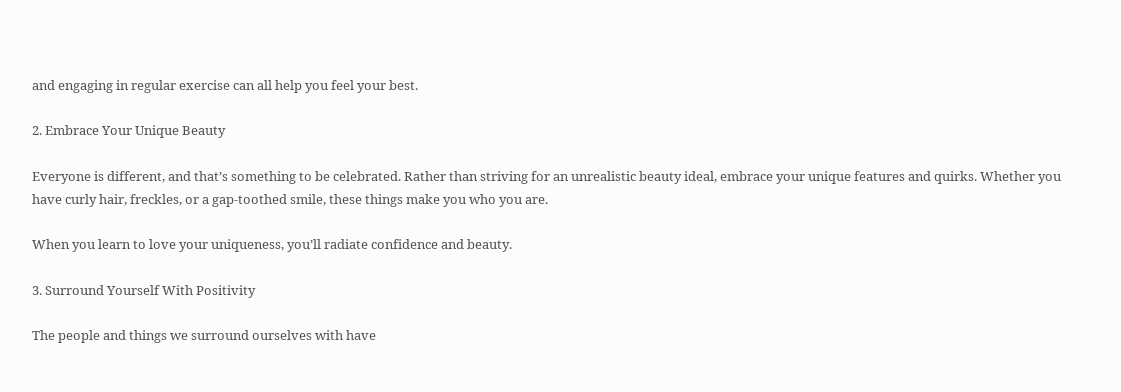and engaging in regular exercise can all help you feel your best.

2. Embrace Your Unique Beauty

Everyone is different, and that’s something to be celebrated. Rather than striving for an unrealistic beauty ideal, embrace your unique features and quirks. Whether you have curly hair, freckles, or a gap-toothed smile, these things make you who you are.

When you learn to love your uniqueness, you’ll radiate confidence and beauty.

3. Surround Yourself With Positivity

The people and things we surround ourselves with have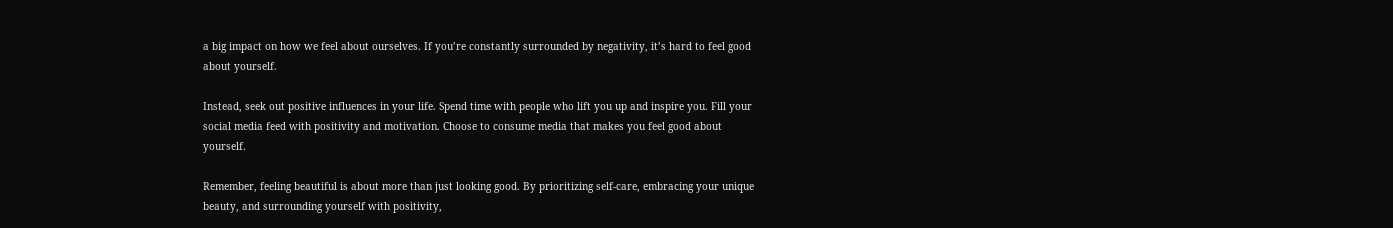a big impact on how we feel about ourselves. If you’re constantly surrounded by negativity, it’s hard to feel good about yourself.

Instead, seek out positive influences in your life. Spend time with people who lift you up and inspire you. Fill your social media feed with positivity and motivation. Choose to consume media that makes you feel good about yourself.

Remember, feeling beautiful is about more than just looking good. By prioritizing self-care, embracing your unique beauty, and surrounding yourself with positivity,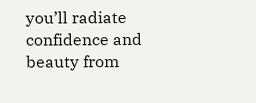you’ll radiate confidence and beauty from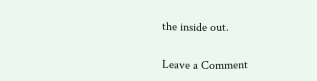the inside out.

Leave a Comment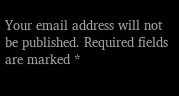Your email address will not be published. Required fields are marked *